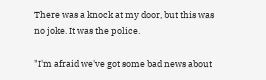There was a knock at my door, but this was no joke. It was the police.

"I'm afraid we've got some bad news about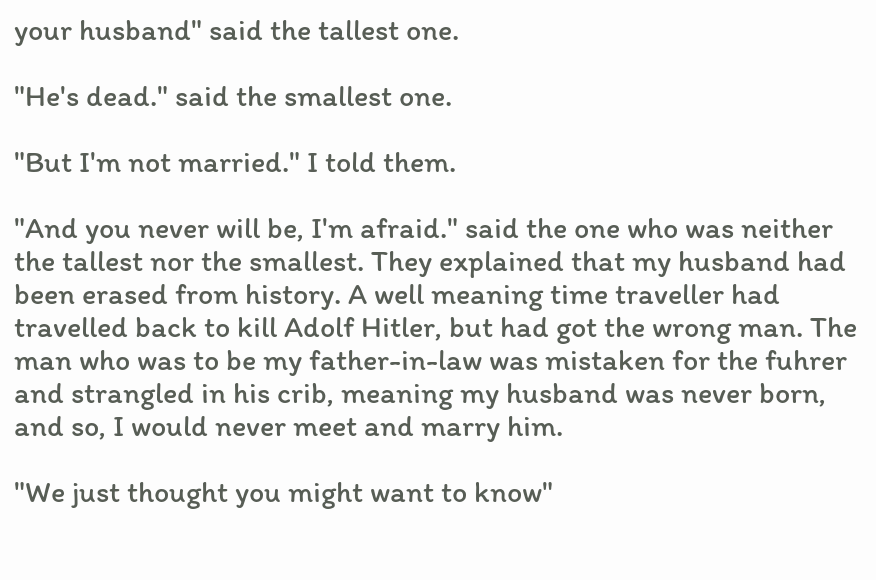your husband" said the tallest one.

"He's dead." said the smallest one.

"But I'm not married." I told them.

"And you never will be, I'm afraid." said the one who was neither the tallest nor the smallest. They explained that my husband had been erased from history. A well meaning time traveller had travelled back to kill Adolf Hitler, but had got the wrong man. The man who was to be my father-in-law was mistaken for the fuhrer and strangled in his crib, meaning my husband was never born, and so, I would never meet and marry him.

"We just thought you might want to know"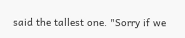said the tallest one. "Sorry if we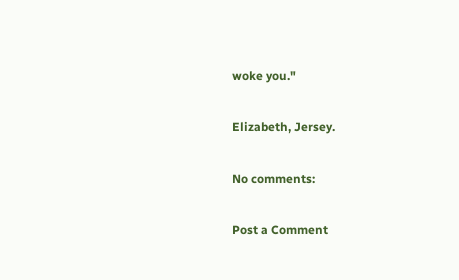woke you."

Elizabeth, Jersey.

No comments:

Post a Comment